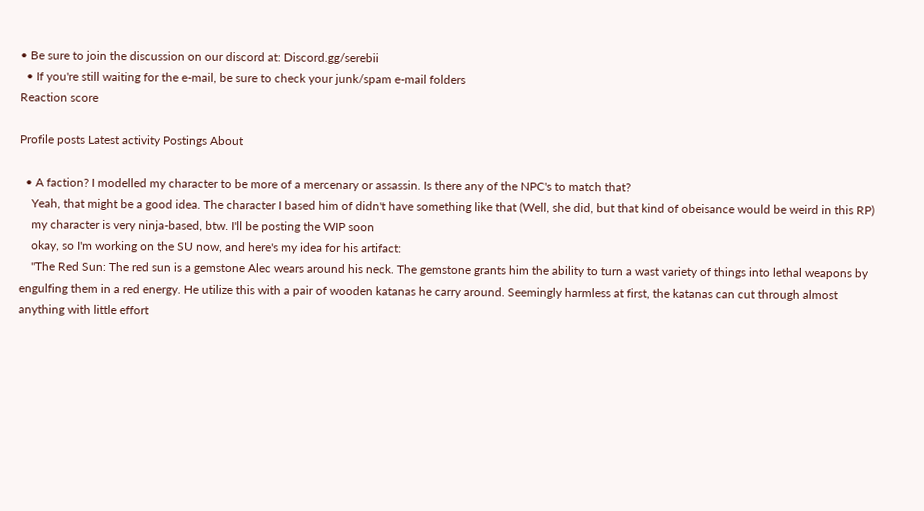• Be sure to join the discussion on our discord at: Discord.gg/serebii
  • If you're still waiting for the e-mail, be sure to check your junk/spam e-mail folders
Reaction score

Profile posts Latest activity Postings About

  • A faction? I modelled my character to be more of a mercenary or assassin. Is there any of the NPC's to match that?
    Yeah, that might be a good idea. The character I based him of didn't have something like that (Well, she did, but that kind of obeisance would be weird in this RP)
    my character is very ninja-based, btw. I'll be posting the WIP soon
    okay, so I'm working on the SU now, and here's my idea for his artifact:
    "The Red Sun: The red sun is a gemstone Alec wears around his neck. The gemstone grants him the ability to turn a wast variety of things into lethal weapons by engulfing them in a red energy. He utilize this with a pair of wooden katanas he carry around. Seemingly harmless at first, the katanas can cut through almost anything with little effort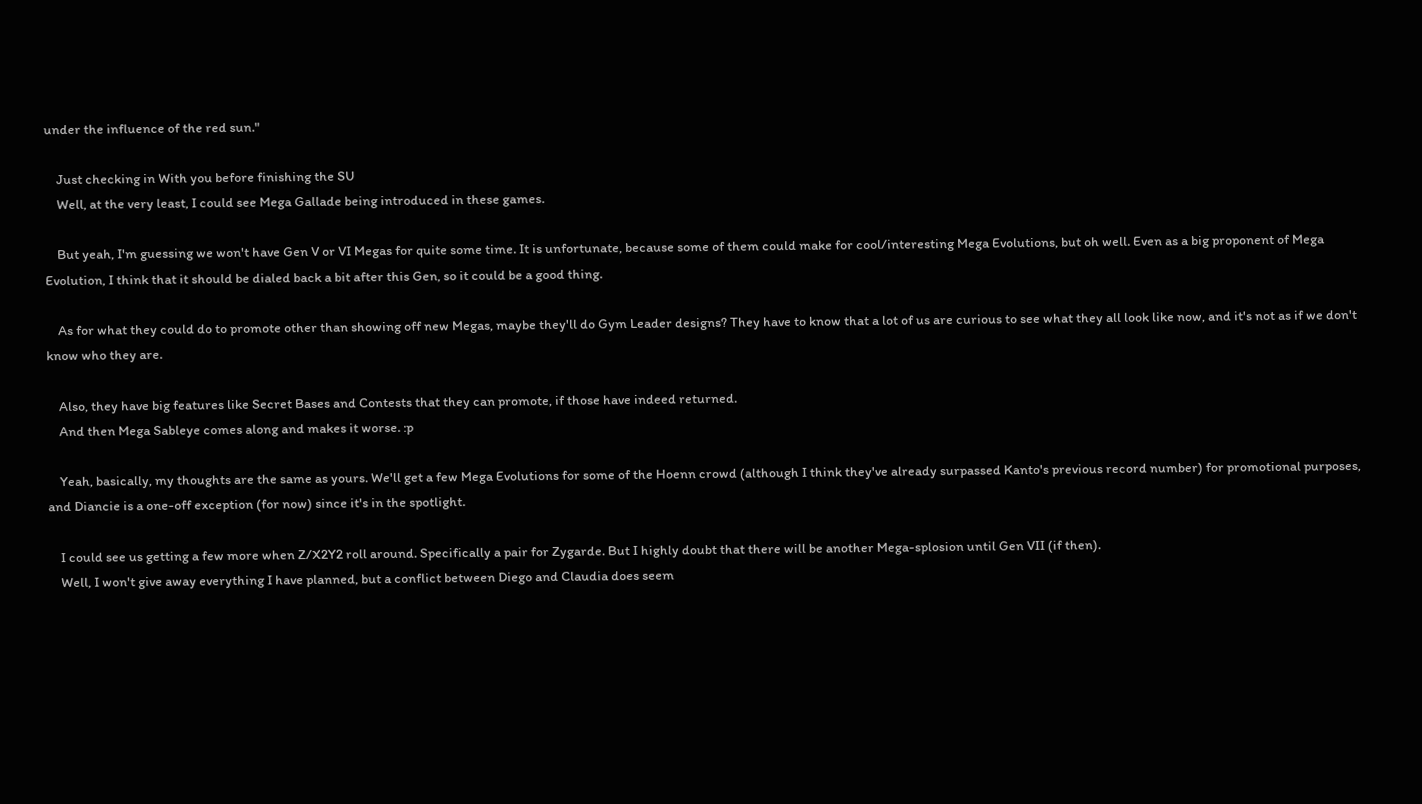under the influence of the red sun."

    Just checking in With you before finishing the SU
    Well, at the very least, I could see Mega Gallade being introduced in these games.

    But yeah, I'm guessing we won't have Gen V or VI Megas for quite some time. It is unfortunate, because some of them could make for cool/interesting Mega Evolutions, but oh well. Even as a big proponent of Mega Evolution, I think that it should be dialed back a bit after this Gen, so it could be a good thing.

    As for what they could do to promote other than showing off new Megas, maybe they'll do Gym Leader designs? They have to know that a lot of us are curious to see what they all look like now, and it's not as if we don't know who they are.

    Also, they have big features like Secret Bases and Contests that they can promote, if those have indeed returned.
    And then Mega Sableye comes along and makes it worse. :p

    Yeah, basically, my thoughts are the same as yours. We'll get a few Mega Evolutions for some of the Hoenn crowd (although I think they've already surpassed Kanto's previous record number) for promotional purposes, and Diancie is a one-off exception (for now) since it's in the spotlight.

    I could see us getting a few more when Z/X2Y2 roll around. Specifically a pair for Zygarde. But I highly doubt that there will be another Mega-splosion until Gen VII (if then).
    Well, I won't give away everything I have planned, but a conflict between Diego and Claudia does seem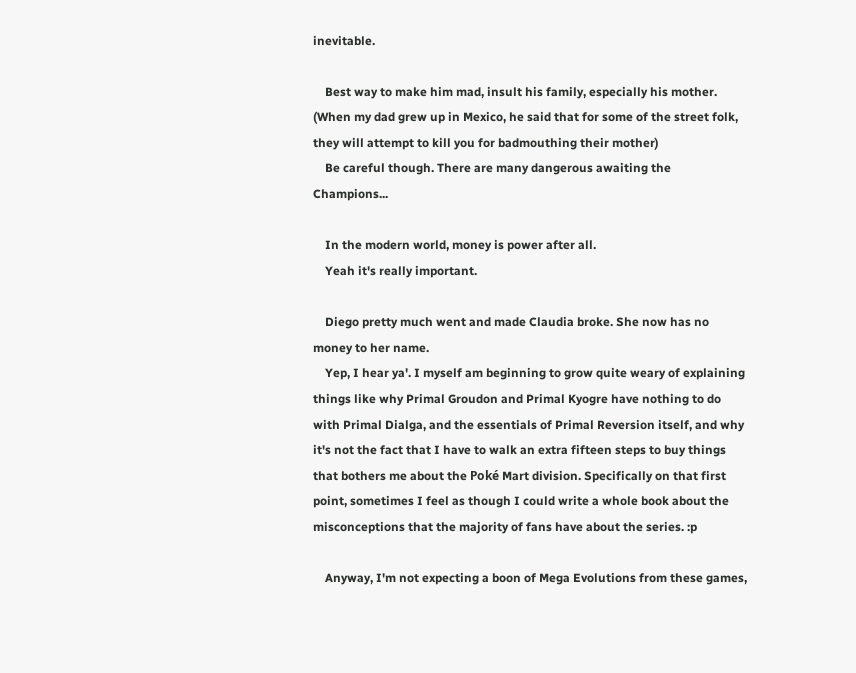inevitable.

    Best way to make him mad, insult his family, especially his mother. (When my dad grew up in Mexico, he said that for some of the street folk, they will attempt to kill you for badmouthing their mother)
    Be careful though. There are many dangerous awaiting the Champions...

    In the modern world, money is power after all.
    Yeah it's really important.

    Diego pretty much went and made Claudia broke. She now has no money to her name.
    Yep, I hear ya'. I myself am beginning to grow quite weary of explaining things like why Primal Groudon and Primal Kyogre have nothing to do with Primal Dialga, and the essentials of Primal Reversion itself, and why it's not the fact that I have to walk an extra fifteen steps to buy things that bothers me about the Poké Mart division. Specifically on that first point, sometimes I feel as though I could write a whole book about the misconceptions that the majority of fans have about the series. :p

    Anyway, I'm not expecting a boon of Mega Evolutions from these games,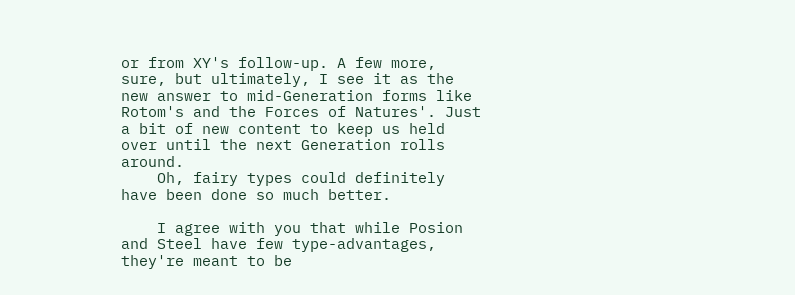or from XY's follow-up. A few more, sure, but ultimately, I see it as the new answer to mid-Generation forms like Rotom's and the Forces of Natures'. Just a bit of new content to keep us held over until the next Generation rolls around.
    Oh, fairy types could definitely have been done so much better.

    I agree with you that while Posion and Steel have few type-advantages, they're meant to be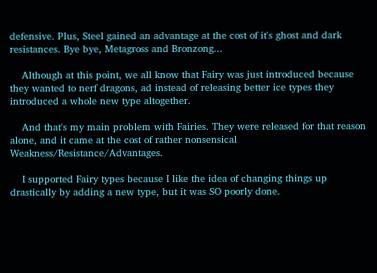defensive. Plus, Steel gained an advantage at the cost of it's ghost and dark resistances. Bye bye, Metagross and Bronzong...

    Although at this point, we all know that Fairy was just introduced because they wanted to nerf dragons, ad instead of releasing better ice types they introduced a whole new type altogether.

    And that's my main problem with Fairies. They were released for that reason alone, and it came at the cost of rather nonsensical Weakness/Resistance/Advantages.

    I supported Fairy types because I like the idea of changing things up drastically by adding a new type, but it was SO poorly done.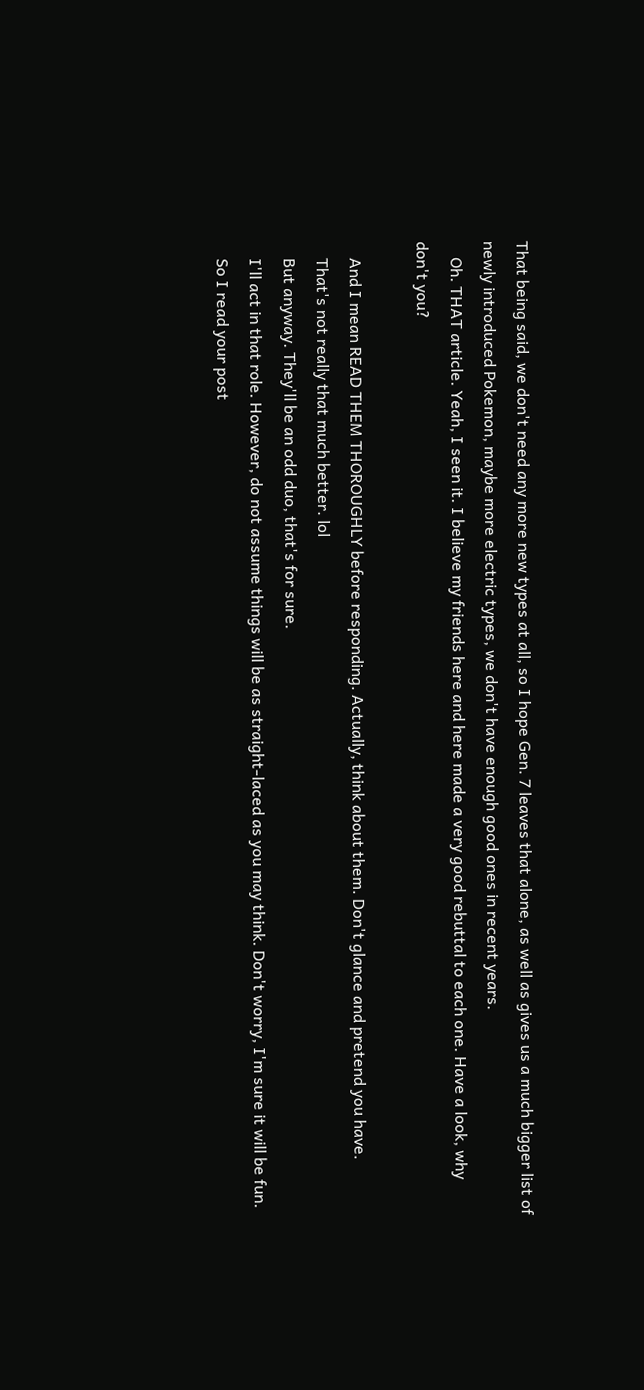That being said, we don't need any more new types at all, so I hope Gen. 7 leaves that alone, as well as gives us a much bigger list of newly introduced Pokemon, maybe more electric types, we don't have enough good ones in recent years.
    Oh. THAT article. Yeah, I seen it. I believe my friends here and here made a very good rebuttal to each one. Have a look, why don't you?

    And I mean READ THEM THOROUGHLY before responding. Actually, think about them. Don't glance and pretend you have.
    That's not really that much better. lol
    But anyway. They'll be an odd duo, that's for sure.
    I'll act in that role. However, do not assume things will be as straight-laced as you may think. Don't worry, I'm sure it will be fun.
    So I read your post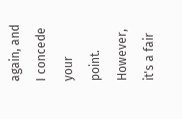again, and I concede your point. However, it's a fair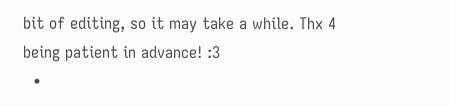bit of editing, so it may take a while. Thx 4 being patient in advance! :3
  •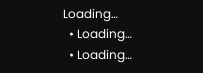Loading…
  • Loading…
  • Loading…